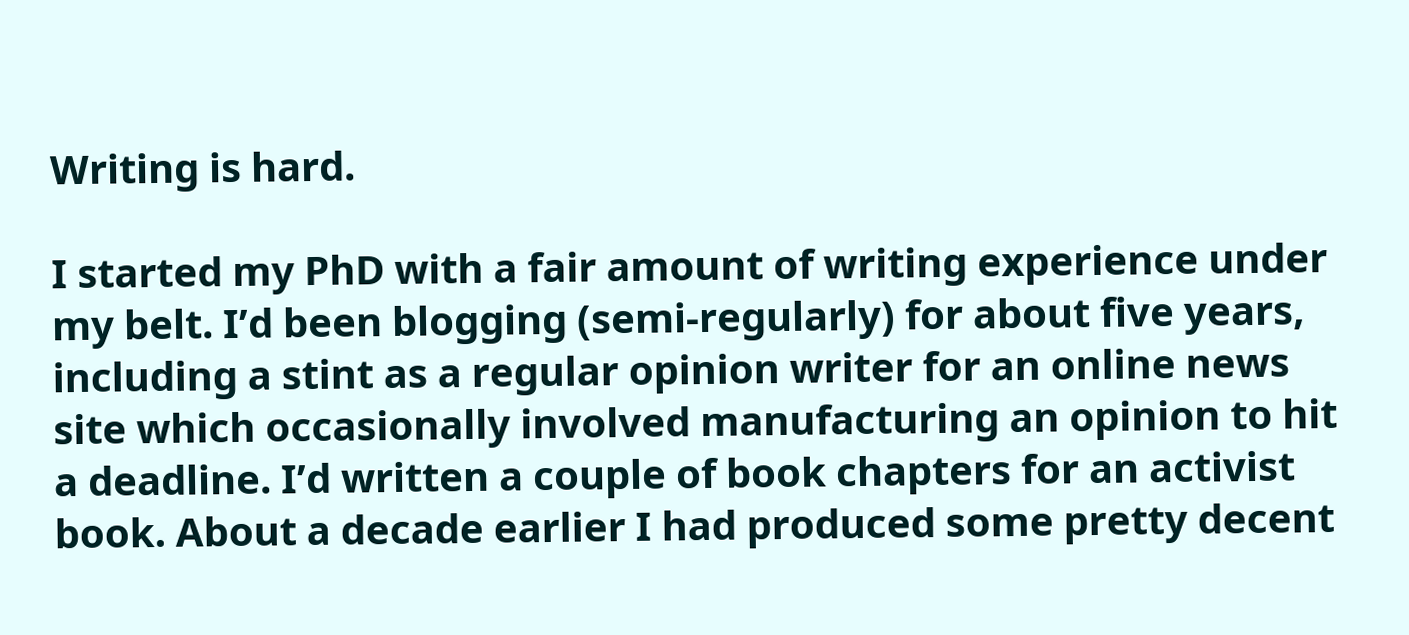Writing is hard.

I started my PhD with a fair amount of writing experience under my belt. I’d been blogging (semi-regularly) for about five years, including a stint as a regular opinion writer for an online news site which occasionally involved manufacturing an opinion to hit a deadline. I’d written a couple of book chapters for an activist book. About a decade earlier I had produced some pretty decent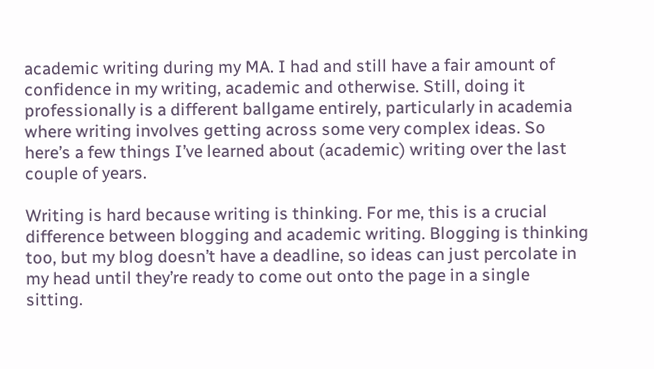academic writing during my MA. I had and still have a fair amount of confidence in my writing, academic and otherwise. Still, doing it professionally is a different ballgame entirely, particularly in academia where writing involves getting across some very complex ideas. So here’s a few things I’ve learned about (academic) writing over the last couple of years.

Writing is hard because writing is thinking. For me, this is a crucial difference between blogging and academic writing. Blogging is thinking too, but my blog doesn’t have a deadline, so ideas can just percolate in my head until they’re ready to come out onto the page in a single sitting.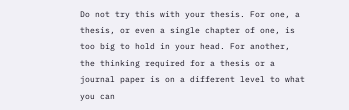Do not try this with your thesis. For one, a thesis, or even a single chapter of one, is too big to hold in your head. For another, the thinking required for a thesis or a journal paper is on a different level to what you can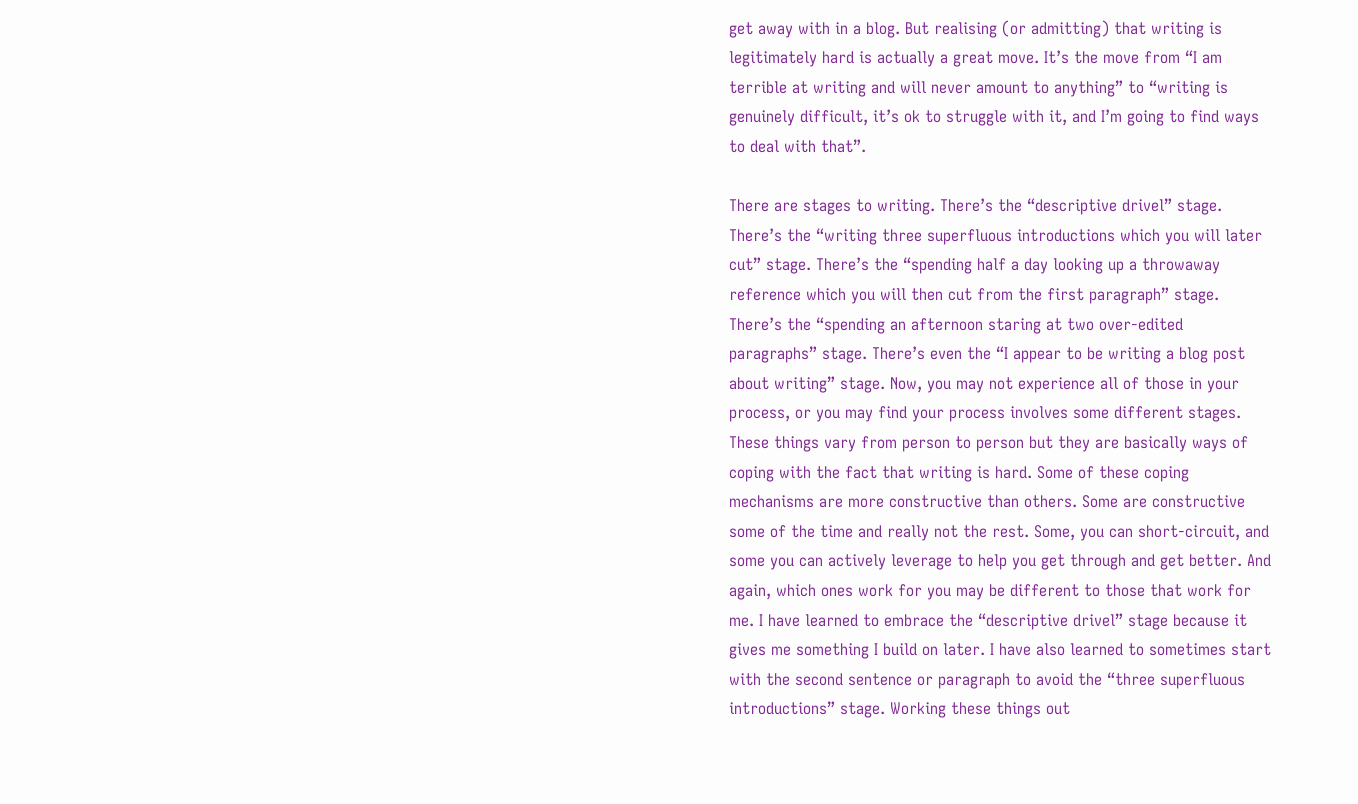get away with in a blog. But realising (or admitting) that writing is legitimately hard is actually a great move. It’s the move from “I am terrible at writing and will never amount to anything” to “writing is genuinely difficult, it’s ok to struggle with it, and I’m going to find ways to deal with that”.

There are stages to writing. There’s the “descriptive drivel” stage. There’s the “writing three superfluous introductions which you will later cut” stage. There’s the “spending half a day looking up a throwaway reference which you will then cut from the first paragraph” stage. There’s the “spending an afternoon staring at two over-edited paragraphs” stage. There’s even the “I appear to be writing a blog post about writing” stage. Now, you may not experience all of those in your process, or you may find your process involves some different stages. These things vary from person to person but they are basically ways of coping with the fact that writing is hard. Some of these coping mechanisms are more constructive than others. Some are constructive some of the time and really not the rest. Some, you can short-circuit, and some you can actively leverage to help you get through and get better. And again, which ones work for you may be different to those that work for me. I have learned to embrace the “descriptive drivel” stage because it gives me something I build on later. I have also learned to sometimes start with the second sentence or paragraph to avoid the “three superfluous introductions” stage. Working these things out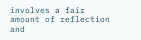involves a fair amount of reflection and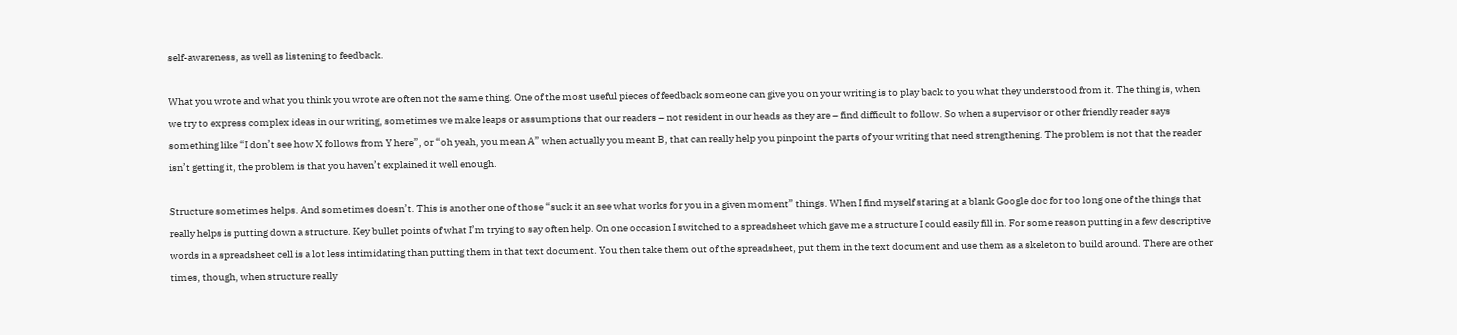self-awareness, as well as listening to feedback.

What you wrote and what you think you wrote are often not the same thing. One of the most useful pieces of feedback someone can give you on your writing is to play back to you what they understood from it. The thing is, when we try to express complex ideas in our writing, sometimes we make leaps or assumptions that our readers – not resident in our heads as they are – find difficult to follow. So when a supervisor or other friendly reader says something like “I don’t see how X follows from Y here”, or “oh yeah, you mean A” when actually you meant B, that can really help you pinpoint the parts of your writing that need strengthening. The problem is not that the reader isn’t getting it, the problem is that you haven’t explained it well enough.

Structure sometimes helps. And sometimes doesn’t. This is another one of those “suck it an see what works for you in a given moment” things. When I find myself staring at a blank Google doc for too long one of the things that really helps is putting down a structure. Key bullet points of what I’m trying to say often help. On one occasion I switched to a spreadsheet which gave me a structure I could easily fill in. For some reason putting in a few descriptive words in a spreadsheet cell is a lot less intimidating than putting them in that text document. You then take them out of the spreadsheet, put them in the text document and use them as a skeleton to build around. There are other times, though, when structure really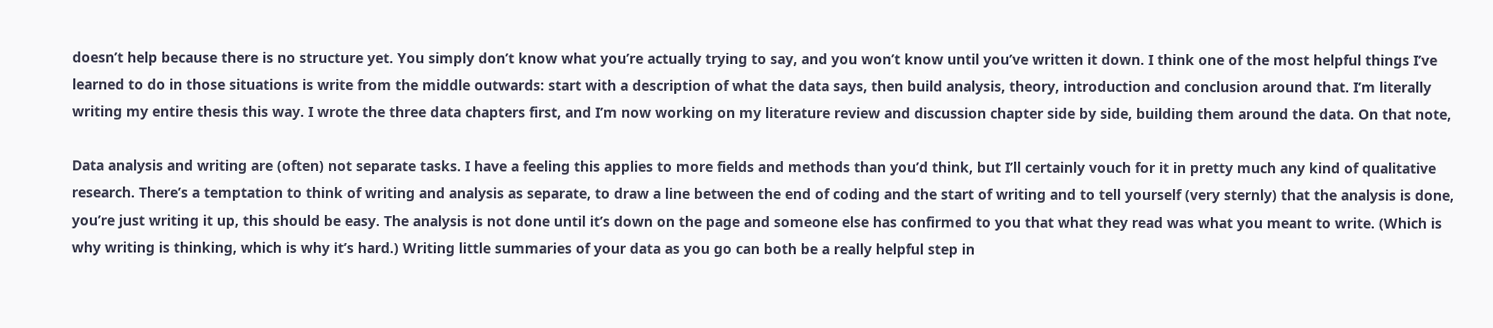doesn’t help because there is no structure yet. You simply don’t know what you’re actually trying to say, and you won’t know until you’ve written it down. I think one of the most helpful things I’ve learned to do in those situations is write from the middle outwards: start with a description of what the data says, then build analysis, theory, introduction and conclusion around that. I’m literally writing my entire thesis this way. I wrote the three data chapters first, and I’m now working on my literature review and discussion chapter side by side, building them around the data. On that note,

Data analysis and writing are (often) not separate tasks. I have a feeling this applies to more fields and methods than you’d think, but I’ll certainly vouch for it in pretty much any kind of qualitative research. There’s a temptation to think of writing and analysis as separate, to draw a line between the end of coding and the start of writing and to tell yourself (very sternly) that the analysis is done, you’re just writing it up, this should be easy. The analysis is not done until it’s down on the page and someone else has confirmed to you that what they read was what you meant to write. (Which is why writing is thinking, which is why it’s hard.) Writing little summaries of your data as you go can both be a really helpful step in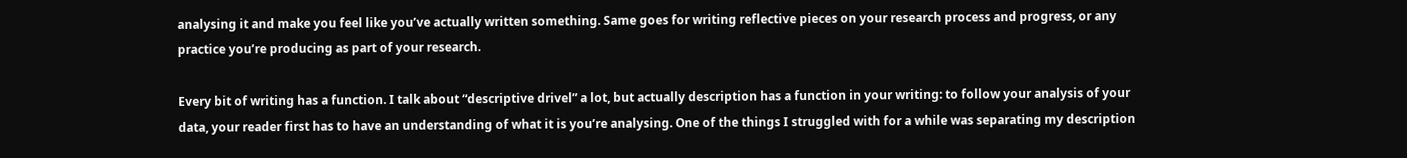analysing it and make you feel like you’ve actually written something. Same goes for writing reflective pieces on your research process and progress, or any practice you’re producing as part of your research.

Every bit of writing has a function. I talk about “descriptive drivel” a lot, but actually description has a function in your writing: to follow your analysis of your data, your reader first has to have an understanding of what it is you’re analysing. One of the things I struggled with for a while was separating my description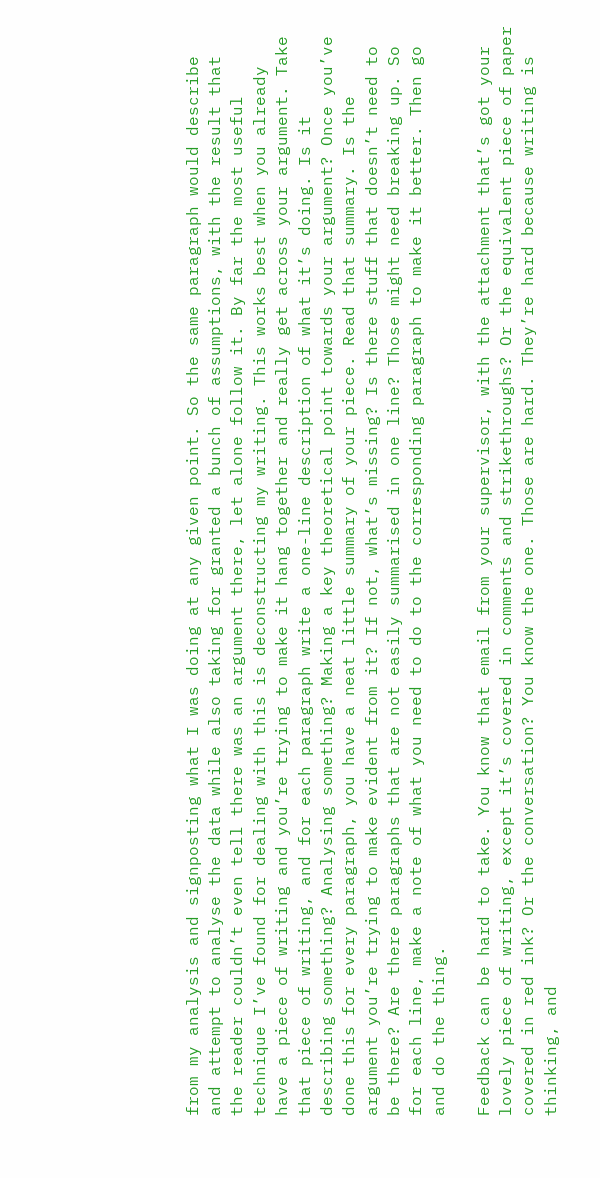from my analysis and signposting what I was doing at any given point. So the same paragraph would describe and attempt to analyse the data while also taking for granted a bunch of assumptions, with the result that the reader couldn’t even tell there was an argument there, let alone follow it. By far the most useful technique I’ve found for dealing with this is deconstructing my writing. This works best when you already have a piece of writing and you’re trying to make it hang together and really get across your argument. Take that piece of writing, and for each paragraph write a one-line description of what it’s doing. Is it describing something? Analysing something? Making a key theoretical point towards your argument? Once you’ve done this for every paragraph, you have a neat little summary of your piece. Read that summary. Is the argument you’re trying to make evident from it? If not, what’s missing? Is there stuff that doesn’t need to be there? Are there paragraphs that are not easily summarised in one line? Those might need breaking up. So for each line, make a note of what you need to do to the corresponding paragraph to make it better. Then go and do the thing.

Feedback can be hard to take. You know that email from your supervisor, with the attachment that’s got your lovely piece of writing, except it’s covered in comments and strikethroughs? Or the equivalent piece of paper covered in red ink? Or the conversation? You know the one. Those are hard. They’re hard because writing is thinking, and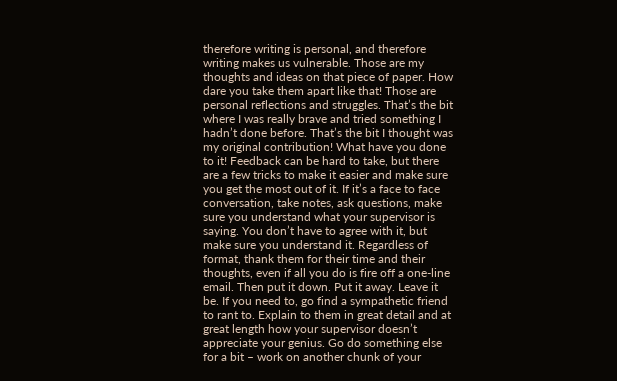therefore writing is personal, and therefore writing makes us vulnerable. Those are my thoughts and ideas on that piece of paper. How dare you take them apart like that! Those are personal reflections and struggles. That’s the bit where I was really brave and tried something I hadn’t done before. That’s the bit I thought was my original contribution! What have you done to it! Feedback can be hard to take, but there are a few tricks to make it easier and make sure you get the most out of it. If it’s a face to face conversation, take notes, ask questions, make sure you understand what your supervisor is saying. You don’t have to agree with it, but make sure you understand it. Regardless of format, thank them for their time and their thoughts, even if all you do is fire off a one-line email. Then put it down. Put it away. Leave it be. If you need to, go find a sympathetic friend to rant to. Explain to them in great detail and at great length how your supervisor doesn’t appreciate your genius. Go do something else for a bit – work on another chunk of your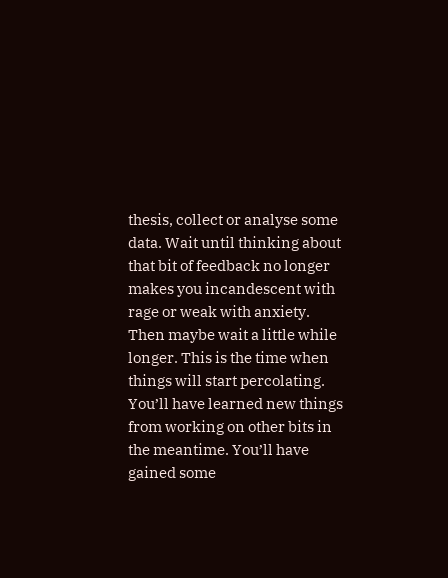thesis, collect or analyse some data. Wait until thinking about that bit of feedback no longer makes you incandescent with rage or weak with anxiety. Then maybe wait a little while longer. This is the time when things will start percolating. You’ll have learned new things from working on other bits in the meantime. You’ll have gained some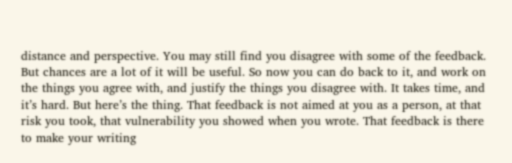distance and perspective. You may still find you disagree with some of the feedback. But chances are a lot of it will be useful. So now you can do back to it, and work on the things you agree with, and justify the things you disagree with. It takes time, and it’s hard. But here’s the thing. That feedback is not aimed at you as a person, at that risk you took, that vulnerability you showed when you wrote. That feedback is there to make your writing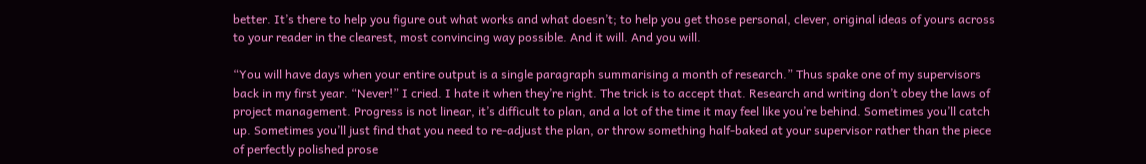better. It’s there to help you figure out what works and what doesn’t; to help you get those personal, clever, original ideas of yours across to your reader in the clearest, most convincing way possible. And it will. And you will.

“You will have days when your entire output is a single paragraph summarising a month of research.” Thus spake one of my supervisors back in my first year. “Never!” I cried. I hate it when they’re right. The trick is to accept that. Research and writing don’t obey the laws of project management. Progress is not linear, it’s difficult to plan, and a lot of the time it may feel like you’re behind. Sometimes you’ll catch up. Sometimes you’ll just find that you need to re-adjust the plan, or throw something half-baked at your supervisor rather than the piece of perfectly polished prose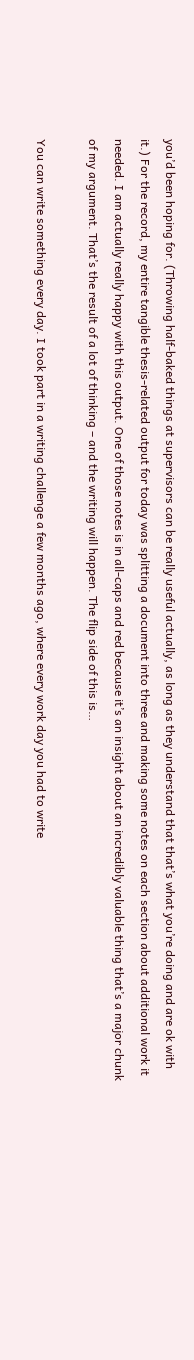you’d been hoping for. (Throwing half-baked things at supervisors can be really useful actually, as long as they understand that that’s what you’re doing and are ok with it.) For the record, my entire tangible thesis-related output for today was splitting a document into three and making some notes on each section about additional work it needed. I am actually really happy with this output. One of those notes is in all-caps and red because it’s an insight about an incredibly valuable thing that’s a major chunk of my argument. That’s the result of a lot of thinking – and the writing will happen. The flip side of this is…

You can write something every day. I took part in a writing challenge a few months ago, where every work day you had to write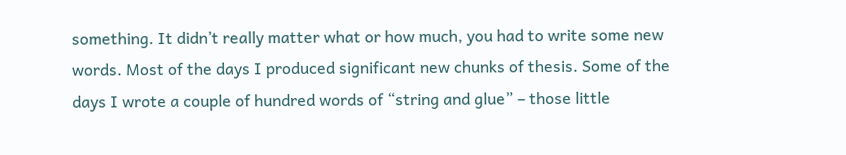something. It didn’t really matter what or how much, you had to write some new words. Most of the days I produced significant new chunks of thesis. Some of the days I wrote a couple of hundred words of “string and glue” – those little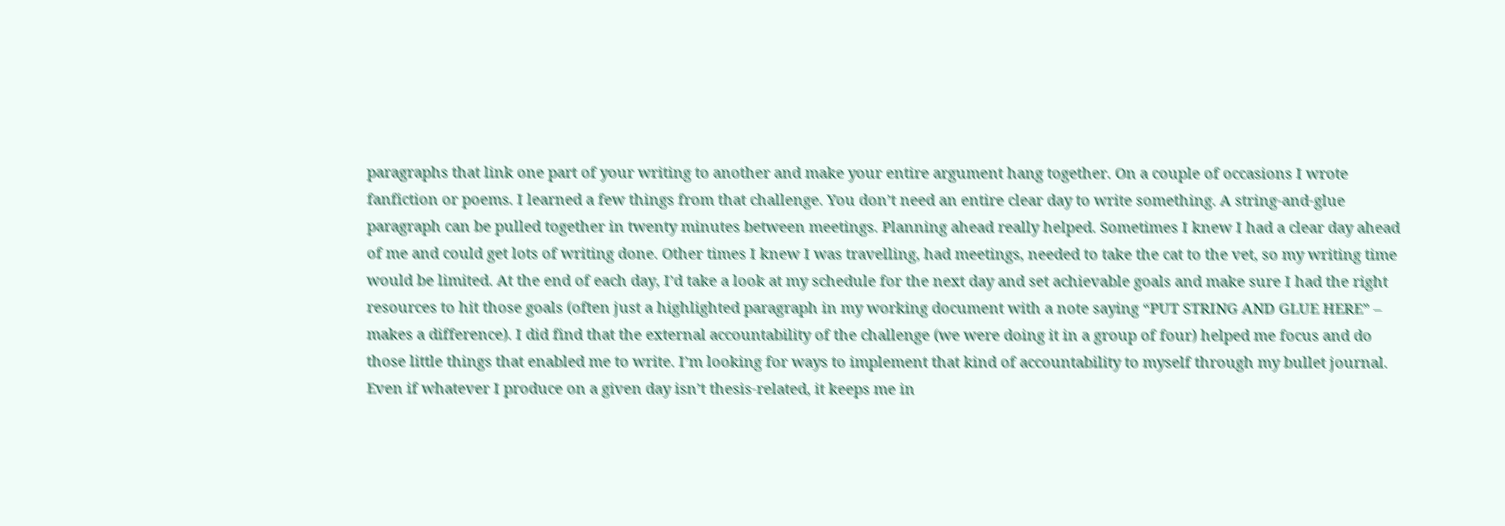paragraphs that link one part of your writing to another and make your entire argument hang together. On a couple of occasions I wrote fanfiction or poems. I learned a few things from that challenge. You don’t need an entire clear day to write something. A string-and-glue paragraph can be pulled together in twenty minutes between meetings. Planning ahead really helped. Sometimes I knew I had a clear day ahead of me and could get lots of writing done. Other times I knew I was travelling, had meetings, needed to take the cat to the vet, so my writing time would be limited. At the end of each day, I’d take a look at my schedule for the next day and set achievable goals and make sure I had the right resources to hit those goals (often just a highlighted paragraph in my working document with a note saying “PUT STRING AND GLUE HERE” – makes a difference). I did find that the external accountability of the challenge (we were doing it in a group of four) helped me focus and do those little things that enabled me to write. I’m looking for ways to implement that kind of accountability to myself through my bullet journal. Even if whatever I produce on a given day isn’t thesis-related, it keeps me in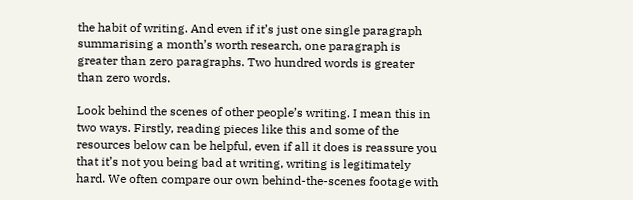the habit of writing. And even if it’s just one single paragraph summarising a month’s worth research, one paragraph is greater than zero paragraphs. Two hundred words is greater than zero words.

Look behind the scenes of other people’s writing. I mean this in two ways. Firstly, reading pieces like this and some of the resources below can be helpful, even if all it does is reassure you that it’s not you being bad at writing, writing is legitimately hard. We often compare our own behind-the-scenes footage with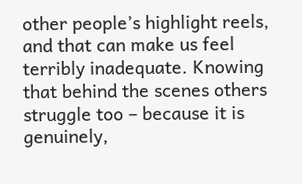other people’s highlight reels, and that can make us feel terribly inadequate. Knowing that behind the scenes others struggle too – because it is genuinely,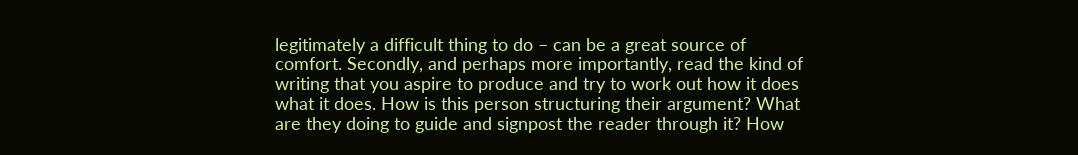legitimately a difficult thing to do – can be a great source of comfort. Secondly, and perhaps more importantly, read the kind of writing that you aspire to produce and try to work out how it does what it does. How is this person structuring their argument? What are they doing to guide and signpost the reader through it? How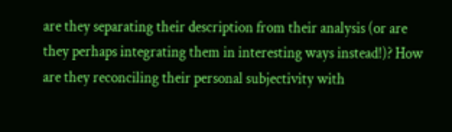are they separating their description from their analysis (or are they perhaps integrating them in interesting ways instead!)? How are they reconciling their personal subjectivity with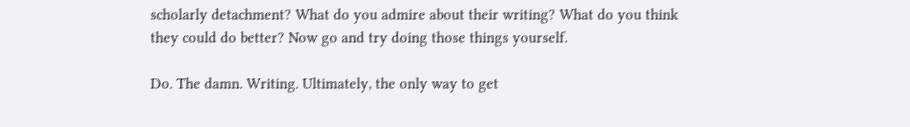scholarly detachment? What do you admire about their writing? What do you think they could do better? Now go and try doing those things yourself.

Do. The damn. Writing. Ultimately, the only way to get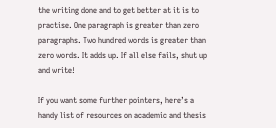the writing done and to get better at it is to practise. One paragraph is greater than zero paragraphs. Two hundred words is greater than zero words. It adds up. If all else fails, shut up and write!

If you want some further pointers, here’s a handy list of resources on academic and thesis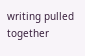writing pulled together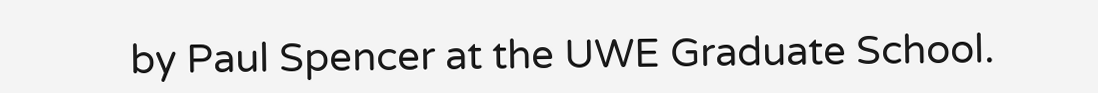by Paul Spencer at the UWE Graduate School.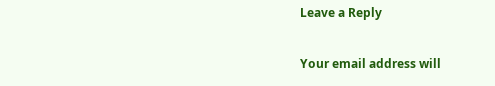Leave a Reply

Your email address will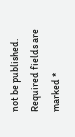not be published. Required fields are marked *